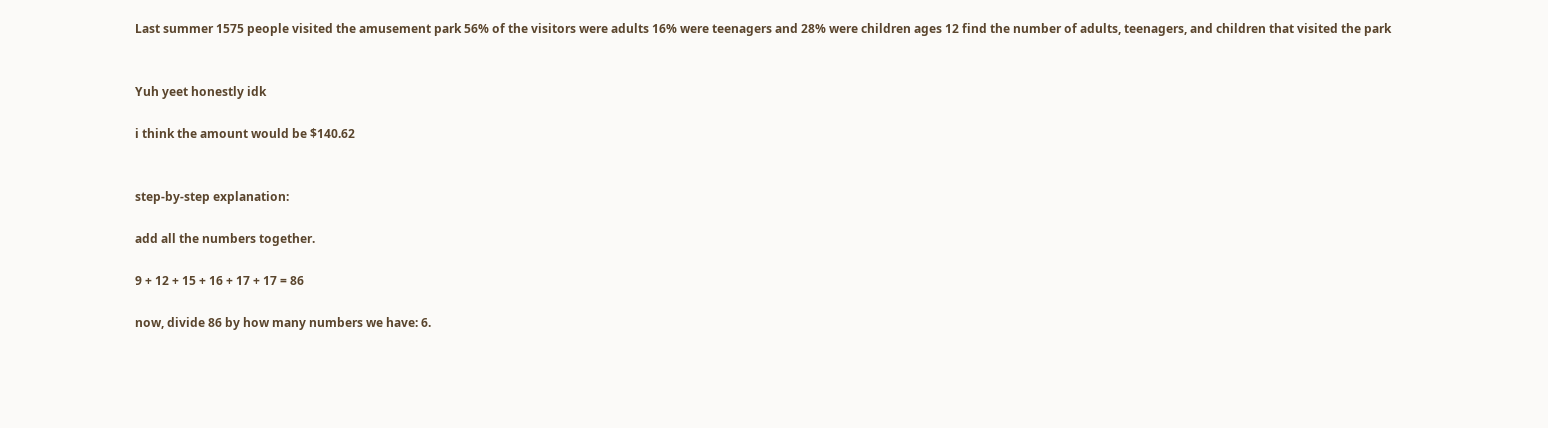Last summer 1575 people visited the amusement park 56% of the visitors were adults 16% were teenagers and 28% were children ages 12 find the number of adults, teenagers, and children that visited the park


Yuh yeet honestly idk

i think the amount would be $140.62


step-by-step explanation:

add all the numbers together.

9 + 12 + 15 + 16 + 17 + 17 = 86

now, divide 86 by how many numbers we have: 6.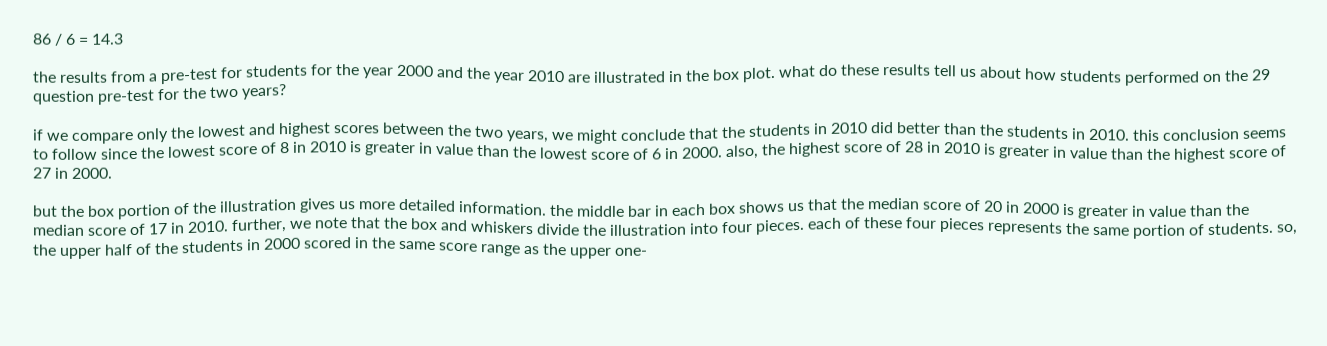86 / 6 = 14.3

the results from a pre-test for students for the year 2000 and the year 2010 are illustrated in the box plot. what do these results tell us about how students performed on the 29 question pre-test for the two years?

if we compare only the lowest and highest scores between the two years, we might conclude that the students in 2010 did better than the students in 2010. this conclusion seems to follow since the lowest score of 8 in 2010 is greater in value than the lowest score of 6 in 2000. also, the highest score of 28 in 2010 is greater in value than the highest score of 27 in 2000.

but the box portion of the illustration gives us more detailed information. the middle bar in each box shows us that the median score of 20 in 2000 is greater in value than the median score of 17 in 2010. further, we note that the box and whiskers divide the illustration into four pieces. each of these four pieces represents the same portion of students. so, the upper half of the students in 2000 scored in the same score range as the upper one-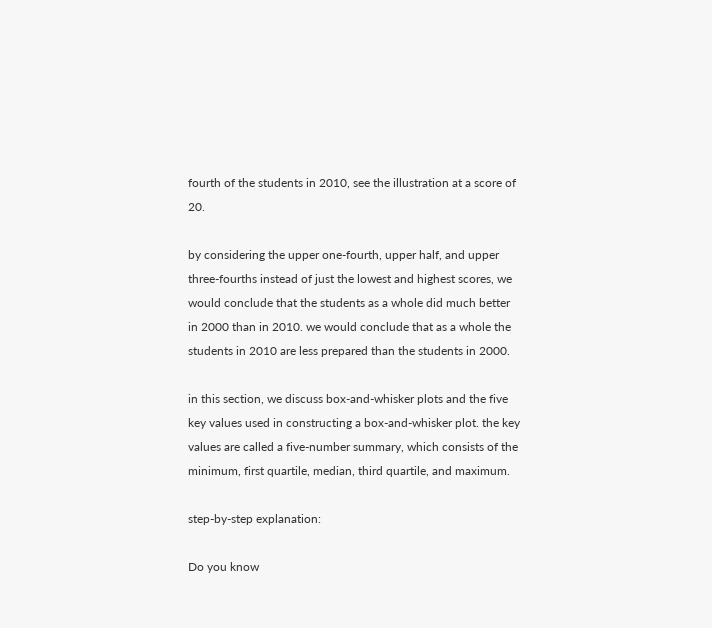fourth of the students in 2010, see the illustration at a score of 20.

by considering the upper one-fourth, upper half, and upper three-fourths instead of just the lowest and highest scores, we would conclude that the students as a whole did much better in 2000 than in 2010. we would conclude that as a whole the students in 2010 are less prepared than the students in 2000.

in this section, we discuss box-and-whisker plots and the five key values used in constructing a box-and-whisker plot. the key values are called a five-number summary, which consists of the minimum, first quartile, median, third quartile, and maximum.

step-by-step explanation:

Do you know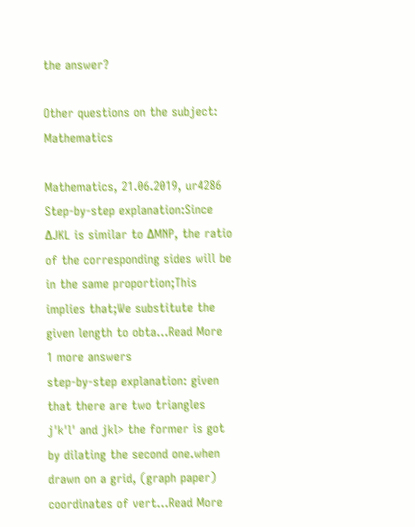the answer?

Other questions on the subject: Mathematics

Mathematics, 21.06.2019, ur4286
Step-by-step explanation:Since ΔJKL is similar to ΔMNP, the ratio of the corresponding sides will be in the same proportion;This implies that;We substitute the given length to obta...Read More
1 more answers
step-by-step explanation: given that there are two triangles j'k'l' and jkl> the former is got by dilating the second one.when drawn on a grid, (graph paper) coordinates of vert...Read More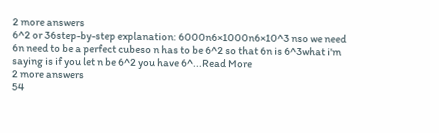2 more answers
6^2 or 36step-by-step explanation: 6000n6×1000n6×10^3 nso we need 6n need to be a perfect cubeso n has to be 6^2 so that 6n is 6^3what i'm saying is if you let n be 6^2 you have 6^...Read More
2 more answers
54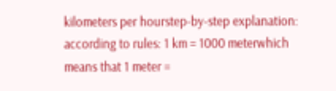kilometers per hourstep-by-step explanation: according to rules: 1 km = 1000 meterwhich means that 1 meter =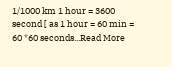1/1000 km 1 hour = 3600 second [ as 1 hour = 60 min = 60 *60 seconds...Read More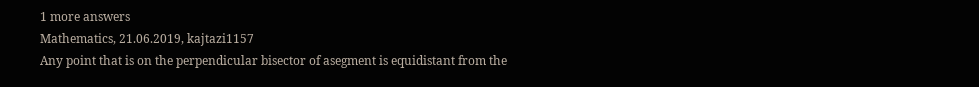1 more answers
Mathematics, 21.06.2019, kajtazi1157
Any point that is on the perpendicular bisector of asegment is equidistant from the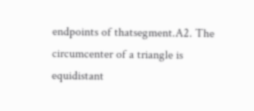endpoints of thatsegment.A2. The circumcenter of a triangle is equidistant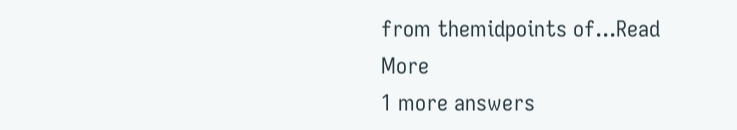from themidpoints of...Read More
1 more answers